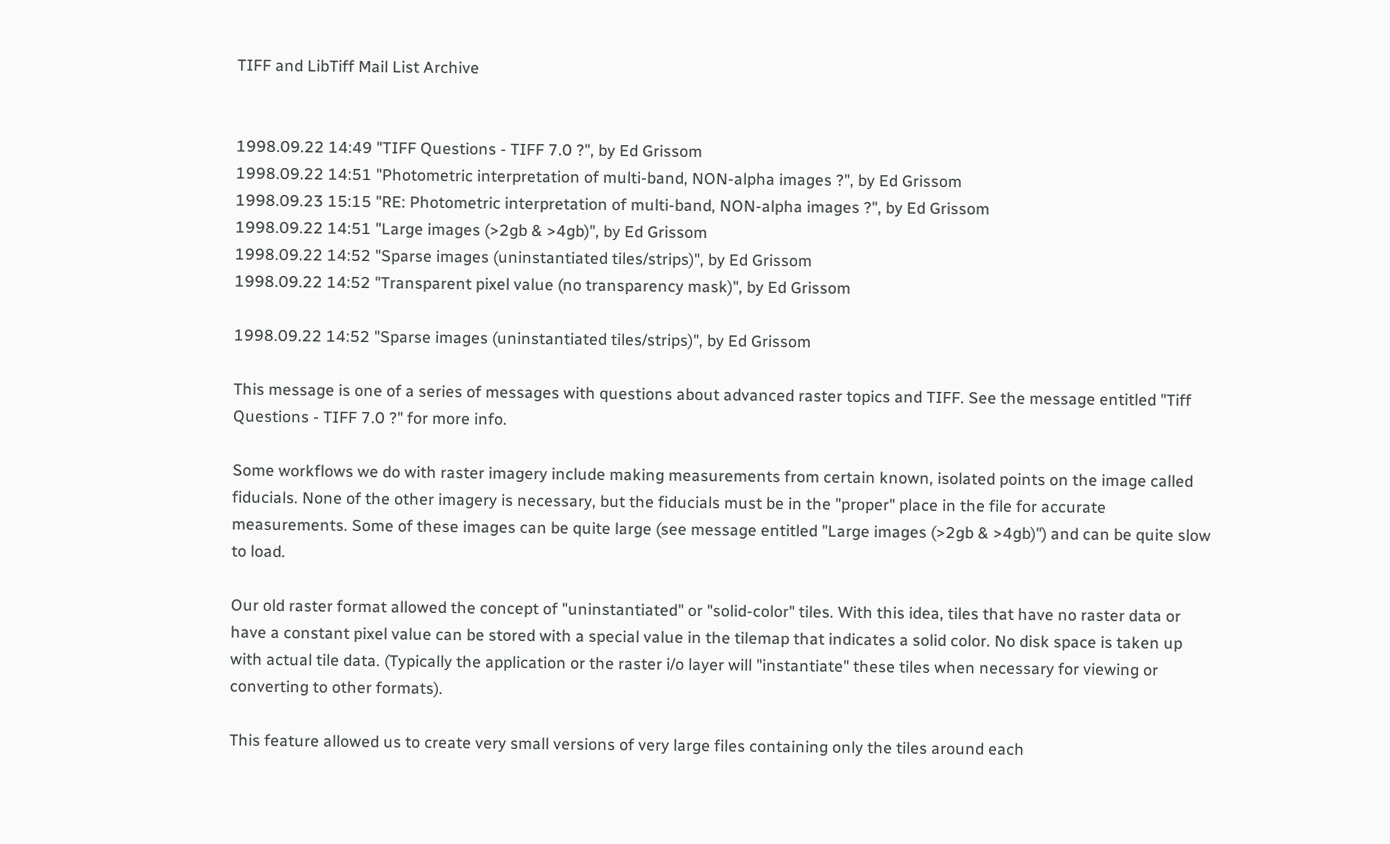TIFF and LibTiff Mail List Archive


1998.09.22 14:49 "TIFF Questions - TIFF 7.0 ?", by Ed Grissom
1998.09.22 14:51 "Photometric interpretation of multi-band, NON-alpha images ?", by Ed Grissom
1998.09.23 15:15 "RE: Photometric interpretation of multi-band, NON-alpha images ?", by Ed Grissom
1998.09.22 14:51 "Large images (>2gb & >4gb)", by Ed Grissom
1998.09.22 14:52 "Sparse images (uninstantiated tiles/strips)", by Ed Grissom
1998.09.22 14:52 "Transparent pixel value (no transparency mask)", by Ed Grissom

1998.09.22 14:52 "Sparse images (uninstantiated tiles/strips)", by Ed Grissom

This message is one of a series of messages with questions about advanced raster topics and TIFF. See the message entitled "Tiff Questions - TIFF 7.0 ?" for more info.

Some workflows we do with raster imagery include making measurements from certain known, isolated points on the image called fiducials. None of the other imagery is necessary, but the fiducials must be in the "proper" place in the file for accurate measurements. Some of these images can be quite large (see message entitled "Large images (>2gb & >4gb)") and can be quite slow to load.

Our old raster format allowed the concept of "uninstantiated" or "solid-color" tiles. With this idea, tiles that have no raster data or have a constant pixel value can be stored with a special value in the tilemap that indicates a solid color. No disk space is taken up with actual tile data. (Typically the application or the raster i/o layer will "instantiate" these tiles when necessary for viewing or converting to other formats).

This feature allowed us to create very small versions of very large files containing only the tiles around each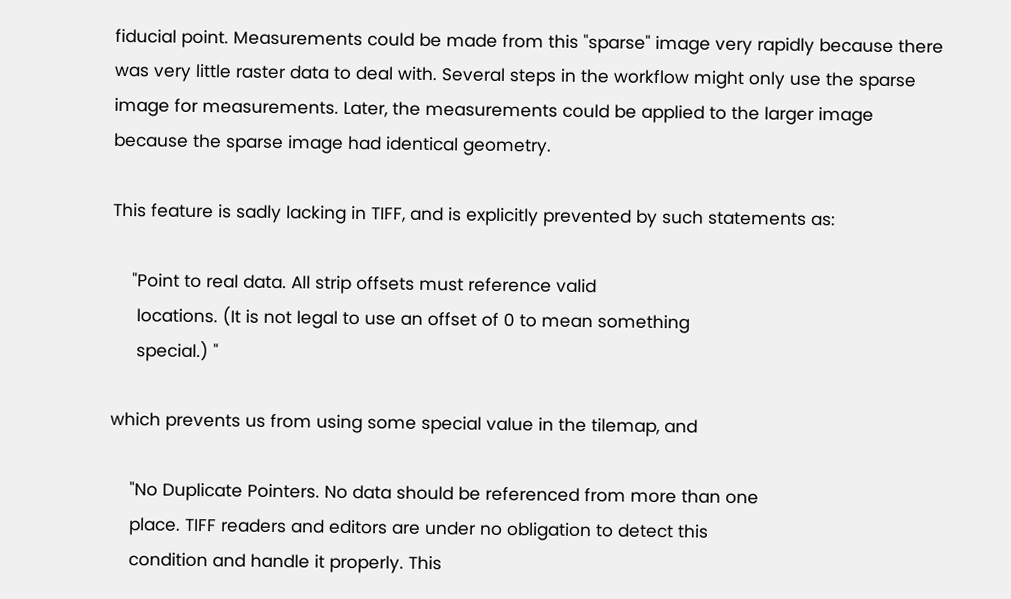fiducial point. Measurements could be made from this "sparse" image very rapidly because there was very little raster data to deal with. Several steps in the workflow might only use the sparse image for measurements. Later, the measurements could be applied to the larger image because the sparse image had identical geometry.

This feature is sadly lacking in TIFF, and is explicitly prevented by such statements as:

    "Point to real data. All strip offsets must reference valid
     locations. (It is not legal to use an offset of 0 to mean something
     special.) "

which prevents us from using some special value in the tilemap, and

    "No Duplicate Pointers. No data should be referenced from more than one
    place. TIFF readers and editors are under no obligation to detect this
    condition and handle it properly. This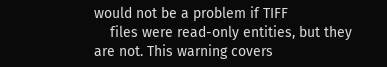would not be a problem if TIFF
    files were read-only entities, but they are not. This warning covers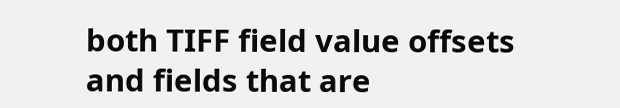both TIFF field value offsets and fields that are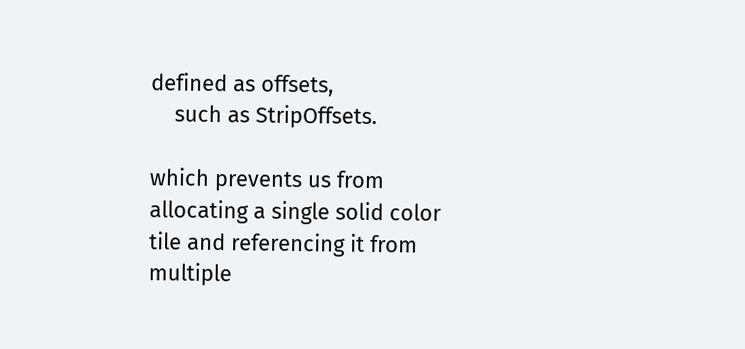defined as offsets,
    such as StripOffsets.

which prevents us from allocating a single solid color tile and referencing it from multiple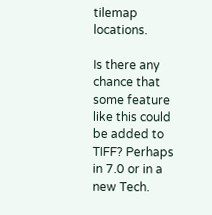tilemap locations.

Is there any chance that some feature like this could be added to TIFF? Perhaps in 7.0 or in a new Tech.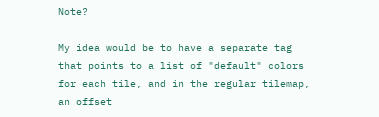Note?

My idea would be to have a separate tag that points to a list of "default" colors for each tile, and in the regular tilemap, an offset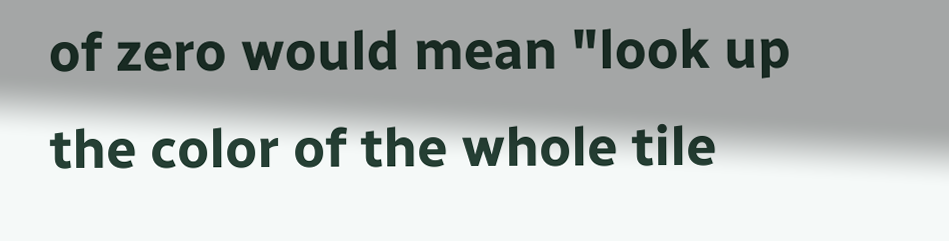of zero would mean "look up the color of the whole tile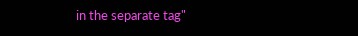in the separate tag"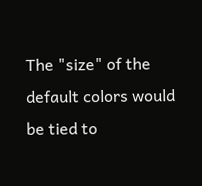The "size" of the default colors would be tied to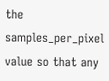the samples_per_pixel value so that any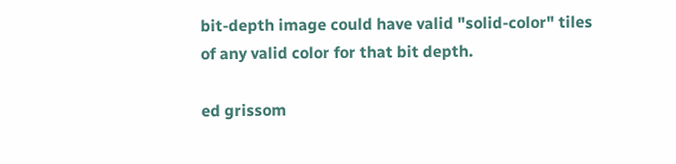bit-depth image could have valid "solid-color" tiles of any valid color for that bit depth.

ed grissom